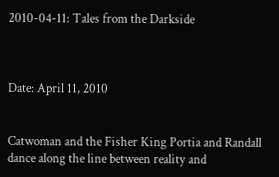2010-04-11: Tales from the Darkside



Date: April 11, 2010


Catwoman and the Fisher King Portia and Randall dance along the line between reality and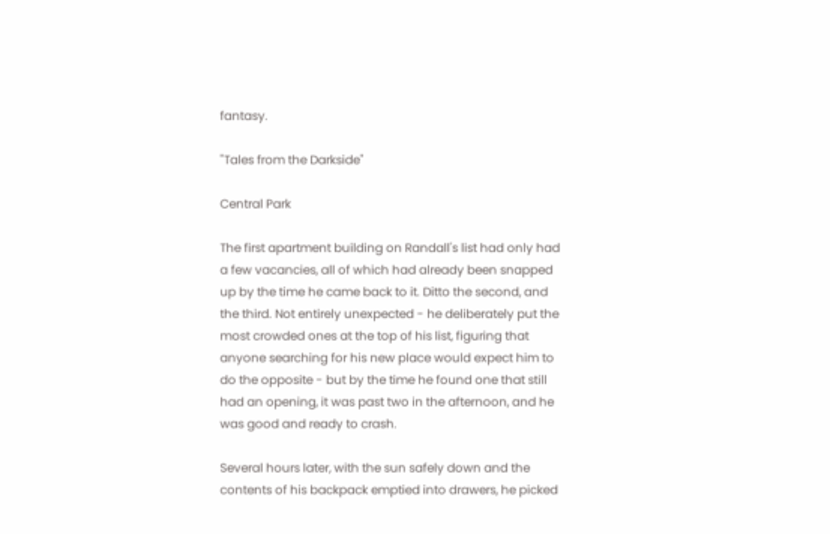fantasy.

"Tales from the Darkside"

Central Park

The first apartment building on Randall's list had only had a few vacancies, all of which had already been snapped up by the time he came back to it. Ditto the second, and the third. Not entirely unexpected - he deliberately put the most crowded ones at the top of his list, figuring that anyone searching for his new place would expect him to do the opposite - but by the time he found one that still had an opening, it was past two in the afternoon, and he was good and ready to crash.

Several hours later, with the sun safely down and the contents of his backpack emptied into drawers, he picked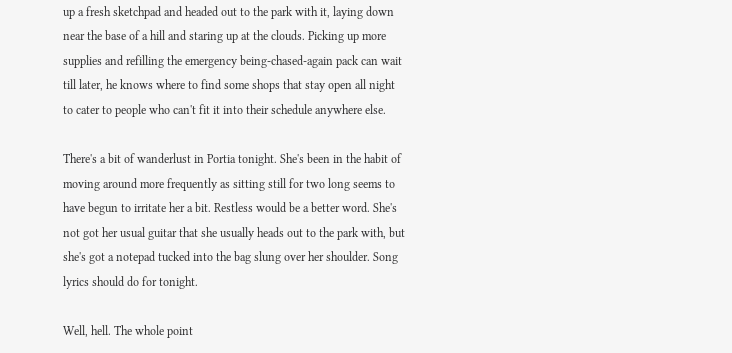up a fresh sketchpad and headed out to the park with it, laying down near the base of a hill and staring up at the clouds. Picking up more supplies and refilling the emergency being-chased-again pack can wait till later, he knows where to find some shops that stay open all night to cater to people who can't fit it into their schedule anywhere else.

There's a bit of wanderlust in Portia tonight. She's been in the habit of moving around more frequently as sitting still for two long seems to have begun to irritate her a bit. Restless would be a better word. She's not got her usual guitar that she usually heads out to the park with, but she's got a notepad tucked into the bag slung over her shoulder. Song lyrics should do for tonight.

Well, hell. The whole point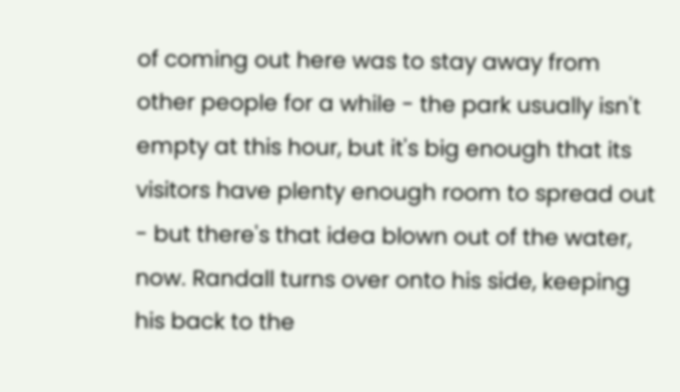of coming out here was to stay away from other people for a while - the park usually isn't empty at this hour, but it's big enough that its visitors have plenty enough room to spread out - but there's that idea blown out of the water, now. Randall turns over onto his side, keeping his back to the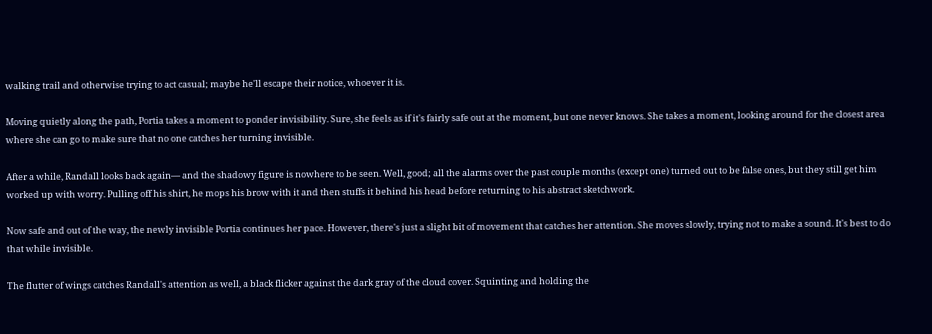walking trail and otherwise trying to act casual; maybe he'll escape their notice, whoever it is.

Moving quietly along the path, Portia takes a moment to ponder invisibility. Sure, she feels as if it's fairly safe out at the moment, but one never knows. She takes a moment, looking around for the closest area where she can go to make sure that no one catches her turning invisible.

After a while, Randall looks back again— and the shadowy figure is nowhere to be seen. Well, good; all the alarms over the past couple months (except one) turned out to be false ones, but they still get him worked up with worry. Pulling off his shirt, he mops his brow with it and then stuffs it behind his head before returning to his abstract sketchwork.

Now safe and out of the way, the newly invisible Portia continues her pace. However, there's just a slight bit of movement that catches her attention. She moves slowly, trying not to make a sound. It's best to do that while invisible.

The flutter of wings catches Randall's attention as well, a black flicker against the dark gray of the cloud cover. Squinting and holding the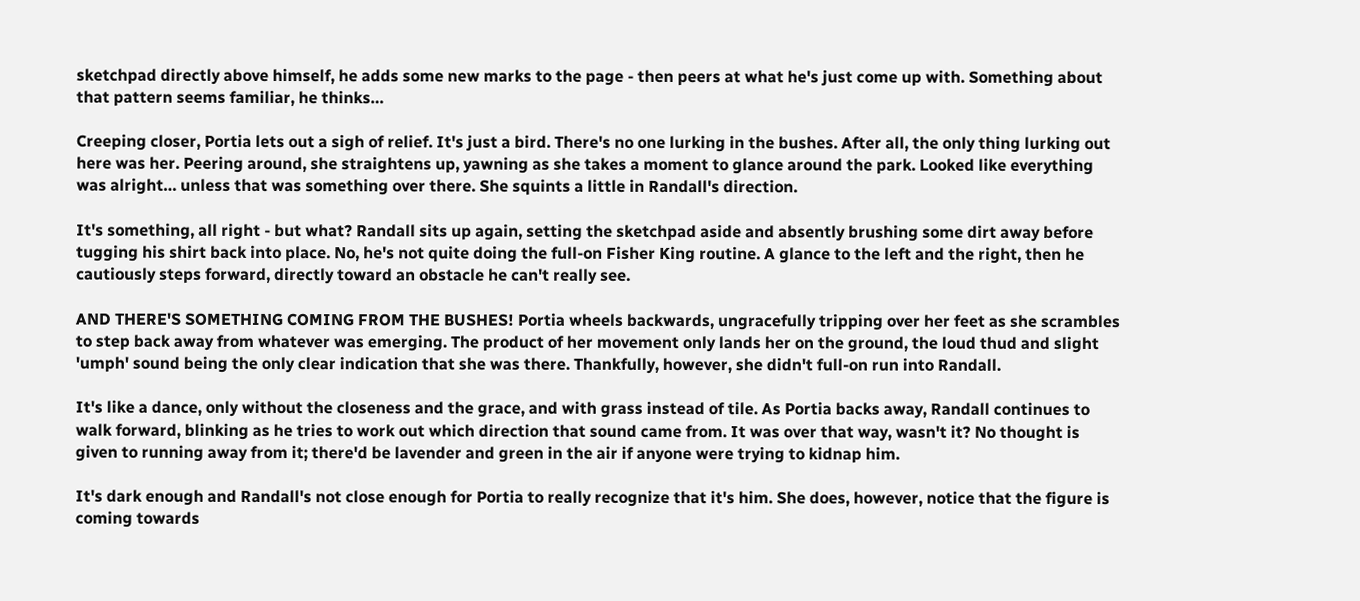sketchpad directly above himself, he adds some new marks to the page - then peers at what he's just come up with. Something about that pattern seems familiar, he thinks…

Creeping closer, Portia lets out a sigh of relief. It's just a bird. There's no one lurking in the bushes. After all, the only thing lurking out here was her. Peering around, she straightens up, yawning as she takes a moment to glance around the park. Looked like everything was alright… unless that was something over there. She squints a little in Randall's direction.

It's something, all right - but what? Randall sits up again, setting the sketchpad aside and absently brushing some dirt away before tugging his shirt back into place. No, he's not quite doing the full-on Fisher King routine. A glance to the left and the right, then he cautiously steps forward, directly toward an obstacle he can't really see.

AND THERE'S SOMETHING COMING FROM THE BUSHES! Portia wheels backwards, ungracefully tripping over her feet as she scrambles to step back away from whatever was emerging. The product of her movement only lands her on the ground, the loud thud and slight 'umph' sound being the only clear indication that she was there. Thankfully, however, she didn't full-on run into Randall.

It's like a dance, only without the closeness and the grace, and with grass instead of tile. As Portia backs away, Randall continues to walk forward, blinking as he tries to work out which direction that sound came from. It was over that way, wasn't it? No thought is given to running away from it; there'd be lavender and green in the air if anyone were trying to kidnap him.

It's dark enough and Randall's not close enough for Portia to really recognize that it's him. She does, however, notice that the figure is coming towards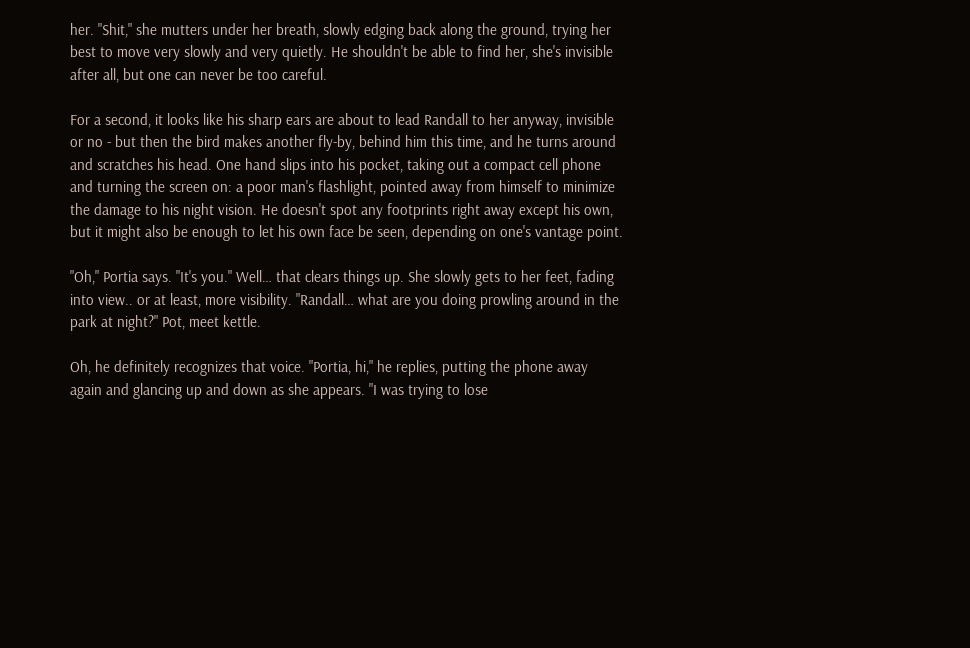her. "Shit," she mutters under her breath, slowly edging back along the ground, trying her best to move very slowly and very quietly. He shouldn't be able to find her, she's invisible after all, but one can never be too careful.

For a second, it looks like his sharp ears are about to lead Randall to her anyway, invisible or no - but then the bird makes another fly-by, behind him this time, and he turns around and scratches his head. One hand slips into his pocket, taking out a compact cell phone and turning the screen on: a poor man's flashlight, pointed away from himself to minimize the damage to his night vision. He doesn't spot any footprints right away except his own, but it might also be enough to let his own face be seen, depending on one's vantage point.

"Oh," Portia says. "It's you." Well… that clears things up. She slowly gets to her feet, fading into view.. or at least, more visibility. "Randall… what are you doing prowling around in the park at night?" Pot, meet kettle.

Oh, he definitely recognizes that voice. "Portia, hi," he replies, putting the phone away again and glancing up and down as she appears. "I was trying to lose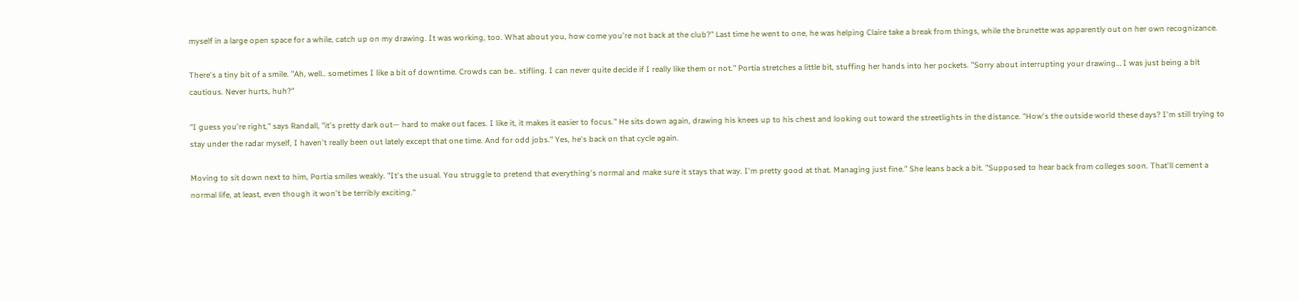myself in a large open space for a while, catch up on my drawing. It was working, too. What about you, how come you're not back at the club?" Last time he went to one, he was helping Claire take a break from things, while the brunette was apparently out on her own recognizance.

There's a tiny bit of a smile. "Ah, well.. sometimes I like a bit of downtime. Crowds can be.. stifling. I can never quite decide if I really like them or not." Portia stretches a little bit, stuffing her hands into her pockets. "Sorry about interrupting your drawing… I was just being a bit cautious. Never hurts, huh?"

"I guess you're right," says Randall, "it's pretty dark out— hard to make out faces. I like it, it makes it easier to focus." He sits down again, drawing his knees up to his chest and looking out toward the streetlights in the distance. "How's the outside world these days? I'm still trying to stay under the radar myself, I haven't really been out lately except that one time. And for odd jobs." Yes, he's back on that cycle again.

Moving to sit down next to him, Portia smiles weakly. "It's the usual. You struggle to pretend that everything's normal and make sure it stays that way. I'm pretty good at that. Managing just fine." She leans back a bit. "Supposed to hear back from colleges soon. That'll cement a normal life, at least, even though it won't be terribly exciting."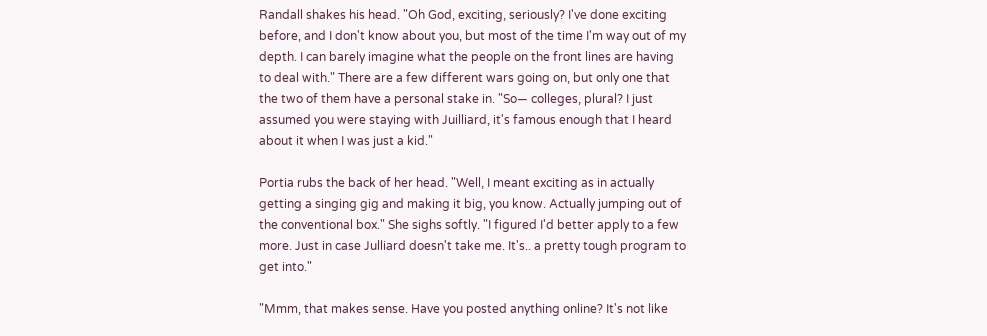Randall shakes his head. "Oh God, exciting, seriously? I've done exciting before, and I don't know about you, but most of the time I'm way out of my depth. I can barely imagine what the people on the front lines are having to deal with." There are a few different wars going on, but only one that the two of them have a personal stake in. "So— colleges, plural? I just assumed you were staying with Juilliard, it's famous enough that I heard about it when I was just a kid."

Portia rubs the back of her head. "Well, I meant exciting as in actually getting a singing gig and making it big, you know. Actually jumping out of the conventional box." She sighs softly. "I figured I'd better apply to a few more. Just in case Julliard doesn't take me. It's.. a pretty tough program to get into."

"Mmm, that makes sense. Have you posted anything online? It's not like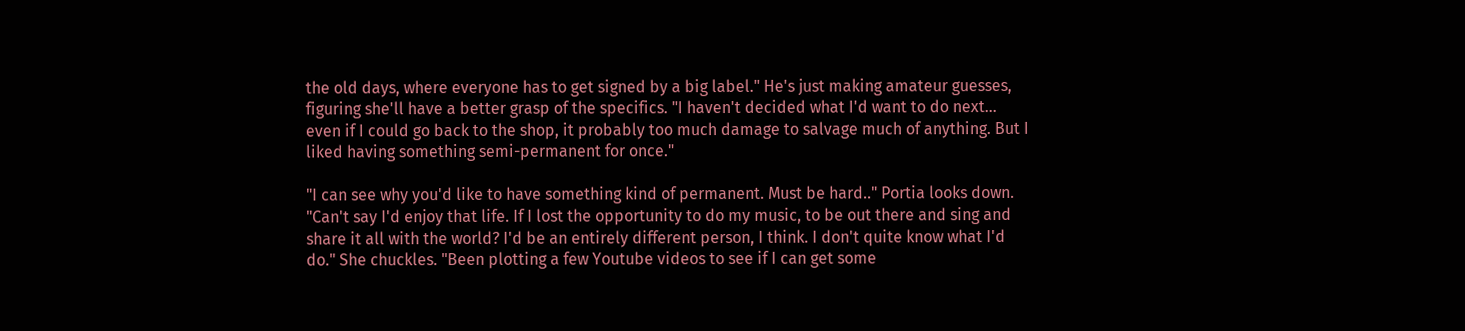the old days, where everyone has to get signed by a big label." He's just making amateur guesses, figuring she'll have a better grasp of the specifics. "I haven't decided what I'd want to do next… even if I could go back to the shop, it probably too much damage to salvage much of anything. But I liked having something semi-permanent for once."

"I can see why you'd like to have something kind of permanent. Must be hard.." Portia looks down. "Can't say I'd enjoy that life. If I lost the opportunity to do my music, to be out there and sing and share it all with the world? I'd be an entirely different person, I think. I don't quite know what I'd do." She chuckles. "Been plotting a few Youtube videos to see if I can get some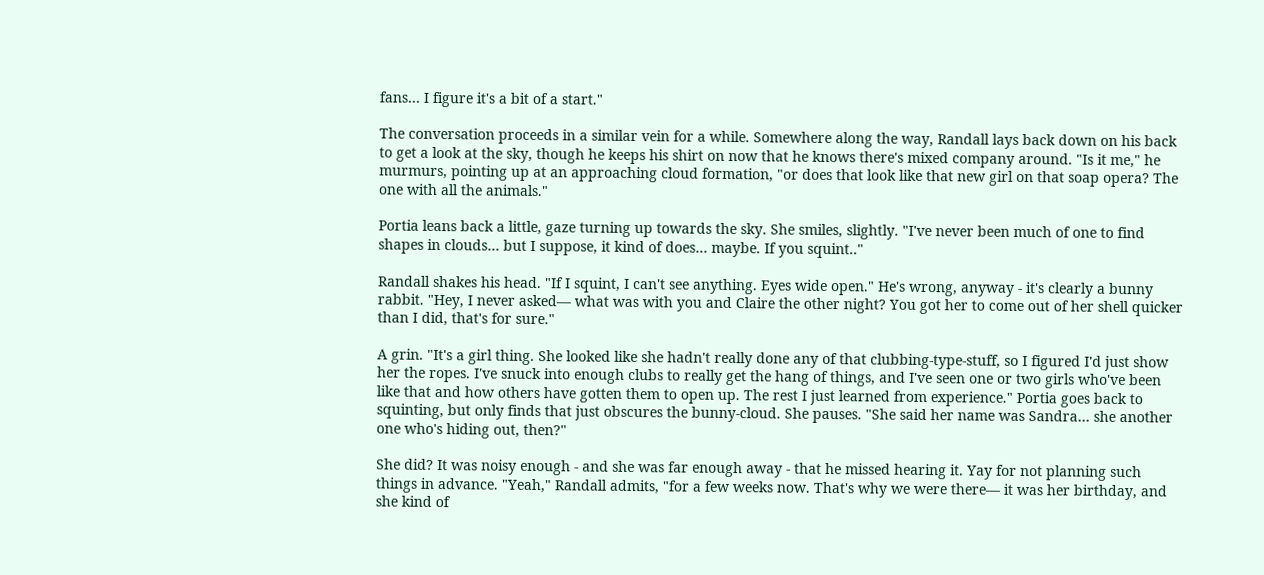fans… I figure it's a bit of a start."

The conversation proceeds in a similar vein for a while. Somewhere along the way, Randall lays back down on his back to get a look at the sky, though he keeps his shirt on now that he knows there's mixed company around. "Is it me," he murmurs, pointing up at an approaching cloud formation, "or does that look like that new girl on that soap opera? The one with all the animals."

Portia leans back a little, gaze turning up towards the sky. She smiles, slightly. "I've never been much of one to find shapes in clouds… but I suppose, it kind of does… maybe. If you squint.."

Randall shakes his head. "If I squint, I can't see anything. Eyes wide open." He's wrong, anyway - it's clearly a bunny rabbit. "Hey, I never asked— what was with you and Claire the other night? You got her to come out of her shell quicker than I did, that's for sure."

A grin. "It's a girl thing. She looked like she hadn't really done any of that clubbing-type-stuff, so I figured I'd just show her the ropes. I've snuck into enough clubs to really get the hang of things, and I've seen one or two girls who've been like that and how others have gotten them to open up. The rest I just learned from experience." Portia goes back to squinting, but only finds that just obscures the bunny-cloud. She pauses. "She said her name was Sandra… she another one who's hiding out, then?"

She did? It was noisy enough - and she was far enough away - that he missed hearing it. Yay for not planning such things in advance. "Yeah," Randall admits, "for a few weeks now. That's why we were there— it was her birthday, and she kind of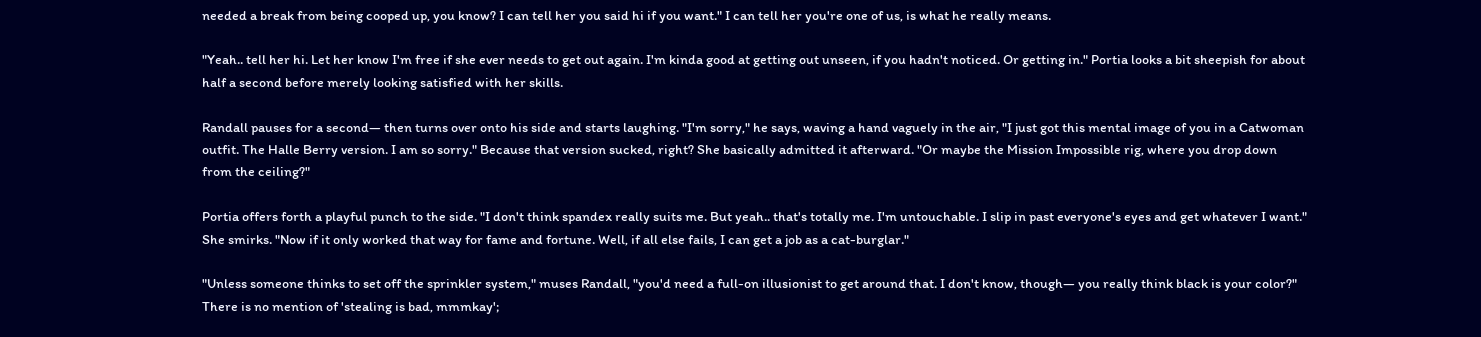needed a break from being cooped up, you know? I can tell her you said hi if you want." I can tell her you're one of us, is what he really means.

"Yeah.. tell her hi. Let her know I'm free if she ever needs to get out again. I'm kinda good at getting out unseen, if you hadn't noticed. Or getting in." Portia looks a bit sheepish for about half a second before merely looking satisfied with her skills.

Randall pauses for a second— then turns over onto his side and starts laughing. "I'm sorry," he says, waving a hand vaguely in the air, "I just got this mental image of you in a Catwoman outfit. The Halle Berry version. I am so sorry." Because that version sucked, right? She basically admitted it afterward. "Or maybe the Mission Impossible rig, where you drop down from the ceiling?"

Portia offers forth a playful punch to the side. "I don't think spandex really suits me. But yeah.. that's totally me. I'm untouchable. I slip in past everyone's eyes and get whatever I want." She smirks. "Now if it only worked that way for fame and fortune. Well, if all else fails, I can get a job as a cat-burglar."

"Unless someone thinks to set off the sprinkler system," muses Randall, "you'd need a full-on illusionist to get around that. I don't know, though— you really think black is your color?" There is no mention of 'stealing is bad, mmmkay';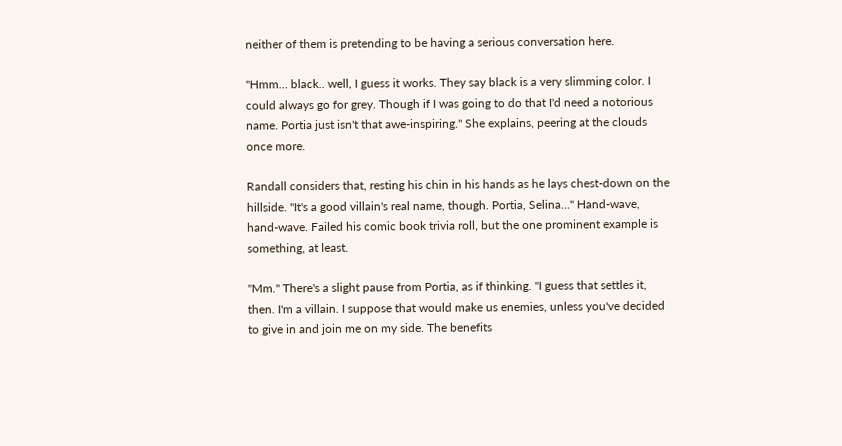neither of them is pretending to be having a serious conversation here.

"Hmm… black.. well, I guess it works. They say black is a very slimming color. I could always go for grey. Though if I was going to do that I'd need a notorious name. Portia just isn't that awe-inspiring." She explains, peering at the clouds once more.

Randall considers that, resting his chin in his hands as he lays chest-down on the hillside. "It's a good villain's real name, though. Portia, Selina…" Hand-wave, hand-wave. Failed his comic book trivia roll, but the one prominent example is something, at least.

"Mm." There's a slight pause from Portia, as if thinking. "I guess that settles it, then. I'm a villain. I suppose that would make us enemies, unless you've decided to give in and join me on my side. The benefits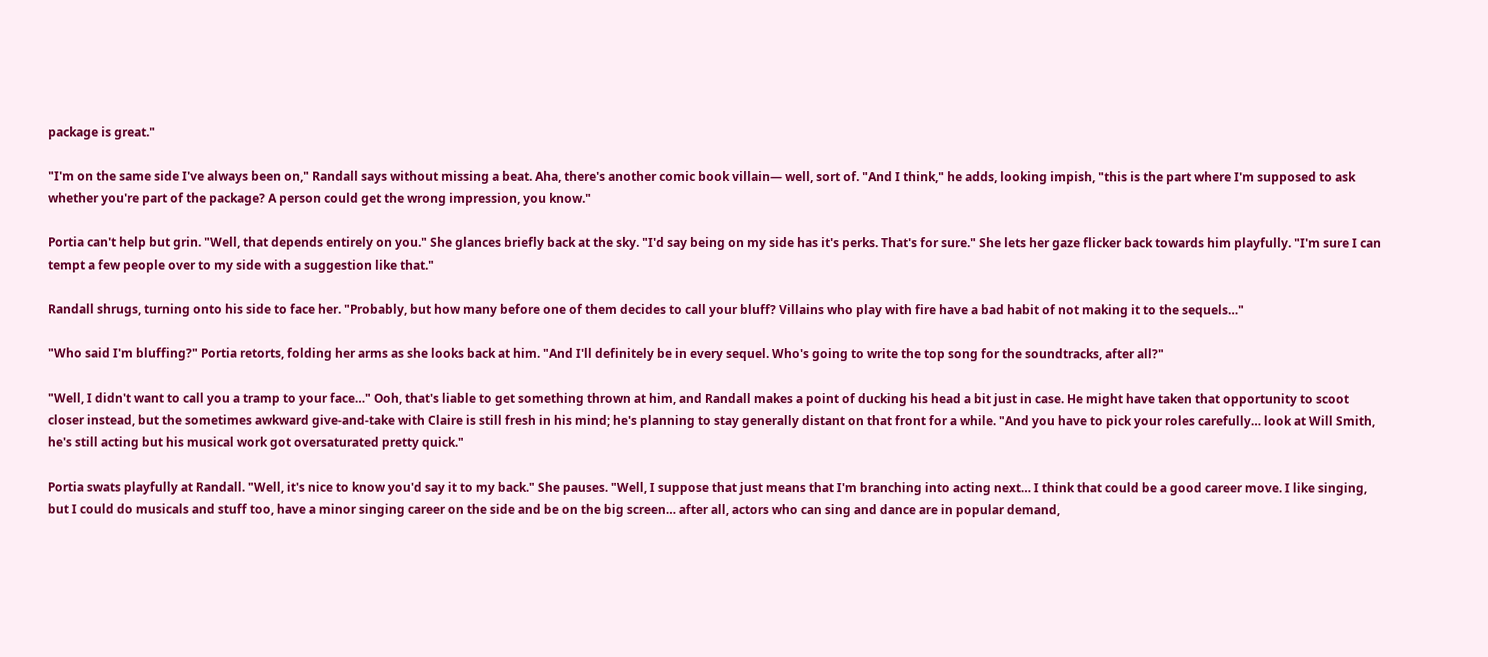package is great."

"I'm on the same side I've always been on," Randall says without missing a beat. Aha, there's another comic book villain— well, sort of. "And I think," he adds, looking impish, "this is the part where I'm supposed to ask whether you're part of the package? A person could get the wrong impression, you know."

Portia can't help but grin. "Well, that depends entirely on you." She glances briefly back at the sky. "I'd say being on my side has it's perks. That's for sure." She lets her gaze flicker back towards him playfully. "I'm sure I can tempt a few people over to my side with a suggestion like that."

Randall shrugs, turning onto his side to face her. "Probably, but how many before one of them decides to call your bluff? Villains who play with fire have a bad habit of not making it to the sequels…"

"Who said I'm bluffing?" Portia retorts, folding her arms as she looks back at him. "And I'll definitely be in every sequel. Who's going to write the top song for the soundtracks, after all?"

"Well, I didn't want to call you a tramp to your face…" Ooh, that's liable to get something thrown at him, and Randall makes a point of ducking his head a bit just in case. He might have taken that opportunity to scoot closer instead, but the sometimes awkward give-and-take with Claire is still fresh in his mind; he's planning to stay generally distant on that front for a while. "And you have to pick your roles carefully… look at Will Smith, he's still acting but his musical work got oversaturated pretty quick."

Portia swats playfully at Randall. "Well, it's nice to know you'd say it to my back." She pauses. "Well, I suppose that just means that I'm branching into acting next… I think that could be a good career move. I like singing, but I could do musicals and stuff too, have a minor singing career on the side and be on the big screen… after all, actors who can sing and dance are in popular demand,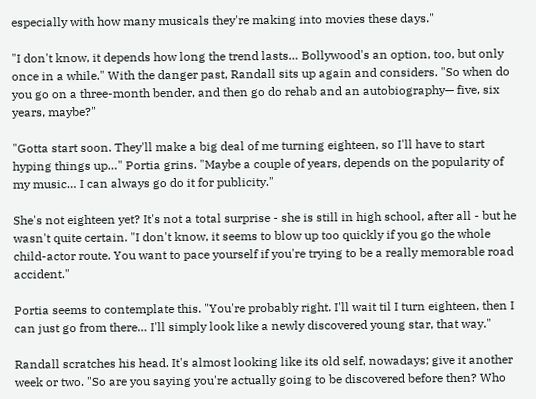especially with how many musicals they're making into movies these days."

"I don't know, it depends how long the trend lasts… Bollywood's an option, too, but only once in a while." With the danger past, Randall sits up again and considers. "So when do you go on a three-month bender, and then go do rehab and an autobiography— five, six years, maybe?"

"Gotta start soon. They'll make a big deal of me turning eighteen, so I'll have to start hyping things up…" Portia grins. "Maybe a couple of years, depends on the popularity of my music… I can always go do it for publicity."

She's not eighteen yet? It's not a total surprise - she is still in high school, after all - but he wasn't quite certain. "I don't know, it seems to blow up too quickly if you go the whole child-actor route. You want to pace yourself if you're trying to be a really memorable road accident."

Portia seems to contemplate this. "You're probably right. I'll wait til I turn eighteen, then I can just go from there… I'll simply look like a newly discovered young star, that way."

Randall scratches his head. It's almost looking like its old self, nowadays; give it another week or two. "So are you saying you're actually going to be discovered before then? Who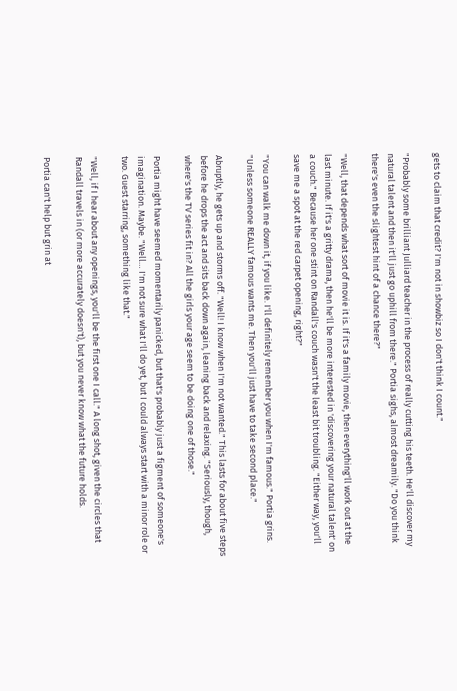gets to claim that credit? I'm not in showbiz so I don't think I count."

"Probably some brilliant Julliard teacher in the process of really cutting his teeth. He'll discover my natural talent and then it'll just go uphill from there." Portia sighs, almost dreamily. "Do you think there's even the slightest hint of a chance there?"

"Well, that depends what sort of movie it is. If it's a family movie, then everything'll work out at the last minute. If it's a gritty drama, then he'll be more interested in 'discovering your natural talent' on a couch." Because her one stint on Randall's couch wasn't the least bit troubling. "Either way, you'll save me a spot at the red carpet opening, right?"

"You can walk me down it, if you like. I'll definitely remember you when I'm famous." Portia grins. "Unless someone REALLY famous wants me. Then you'll just have to take second place."

Abruptly, he gets up and storms off. "Well! I know when I'm not wanted." This lasts for about five steps before he drops the act and sits back down again, leaning back and relaxing. "Seriously, though, where's the TV series fit in? All the girls your age seem to be doing one of those."

Portia might have seemed momentarily panicked, but that's probably just a figment of someone's imagination. Maybe. "Well… I'm not sure what I'll do yet, but I could always start with a minor role or two. Guest starring, something like that."

"Well, if I hear about any openings, you'll be the first one I call." A long shot, given the circles that Randall travels in (or more accurately doesn't), but you never know what the future holds.

Portia can't help but grin at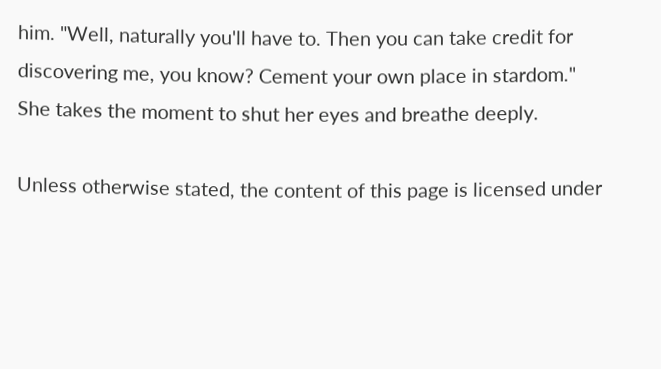him. "Well, naturally you'll have to. Then you can take credit for discovering me, you know? Cement your own place in stardom." She takes the moment to shut her eyes and breathe deeply.

Unless otherwise stated, the content of this page is licensed under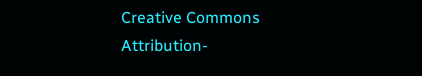Creative Commons Attribution-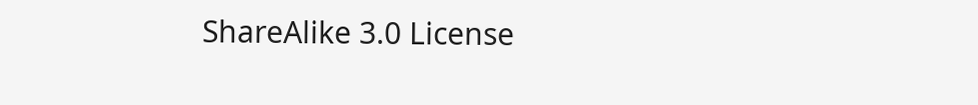ShareAlike 3.0 License